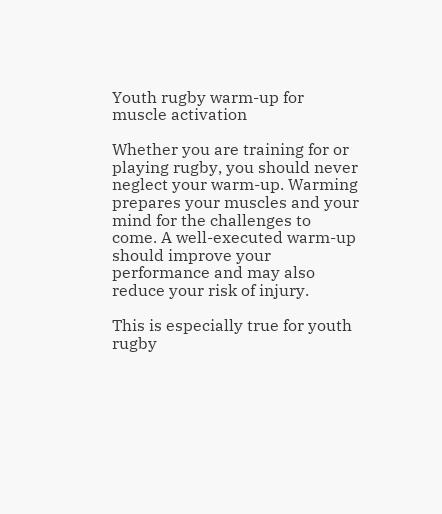Youth rugby warm-up for muscle activation

Whether you are training for or playing rugby, you should never neglect your warm-up. Warming prepares your muscles and your mind for the challenges to come. A well-executed warm-up should improve your performance and may also reduce your risk of injury.

This is especially true for youth rugby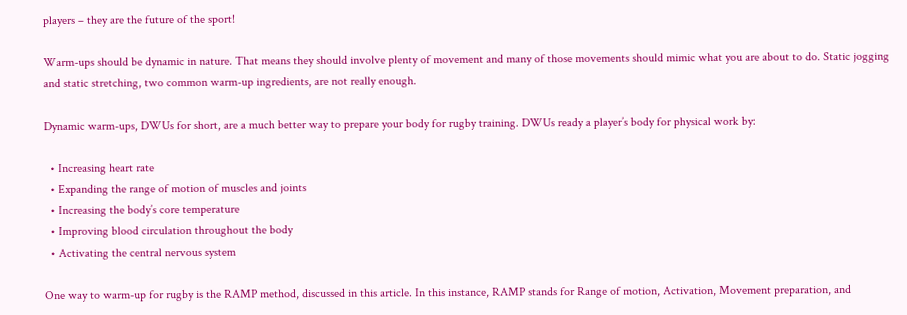players – they are the future of the sport!

Warm-ups should be dynamic in nature. That means they should involve plenty of movement and many of those movements should mimic what you are about to do. Static jogging and static stretching, two common warm-up ingredients, are not really enough.

Dynamic warm-ups, DWUs for short, are a much better way to prepare your body for rugby training. DWUs ready a player’s body for physical work by:

  • Increasing heart rate
  • Expanding the range of motion of muscles and joints
  • Increasing the body’s core temperature
  • Improving blood circulation throughout the body
  • Activating the central nervous system

One way to warm-up for rugby is the RAMP method, discussed in this article. In this instance, RAMP stands for Range of motion, Activation, Movement preparation, and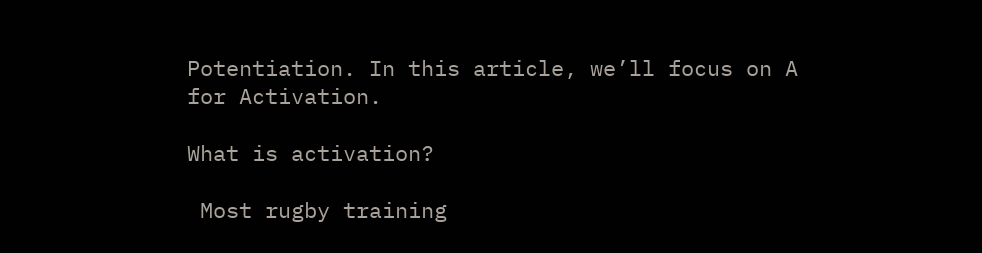Potentiation. In this article, we’ll focus on A for Activation.

What is activation?

 Most rugby training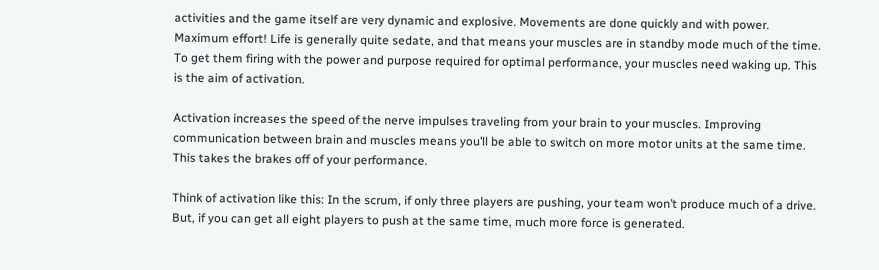activities and the game itself are very dynamic and explosive. Movements are done quickly and with power. Maximum effort! Life is generally quite sedate, and that means your muscles are in standby mode much of the time. To get them firing with the power and purpose required for optimal performance, your muscles need waking up. This is the aim of activation.

Activation increases the speed of the nerve impulses traveling from your brain to your muscles. Improving communication between brain and muscles means you’ll be able to switch on more motor units at the same time. This takes the brakes off of your performance.

Think of activation like this: In the scrum, if only three players are pushing, your team won’t produce much of a drive. But, if you can get all eight players to push at the same time, much more force is generated.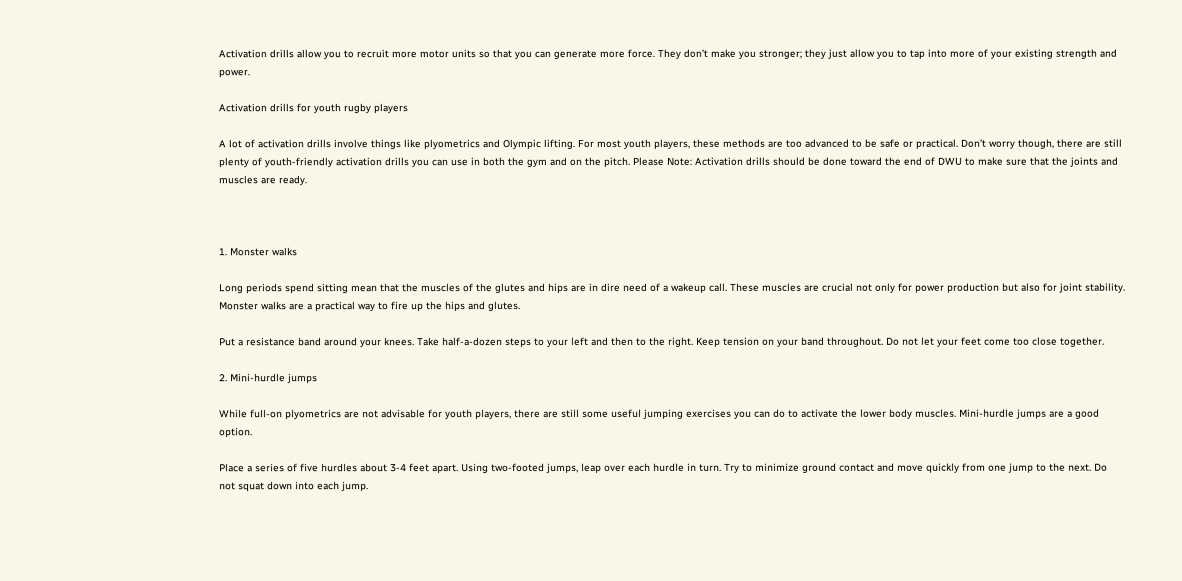Activation drills allow you to recruit more motor units so that you can generate more force. They don’t make you stronger; they just allow you to tap into more of your existing strength and power.

Activation drills for youth rugby players

A lot of activation drills involve things like plyometrics and Olympic lifting. For most youth players, these methods are too advanced to be safe or practical. Don’t worry though, there are still plenty of youth-friendly activation drills you can use in both the gym and on the pitch. Please Note: Activation drills should be done toward the end of DWU to make sure that the joints and muscles are ready.



1. Monster walks

Long periods spend sitting mean that the muscles of the glutes and hips are in dire need of a wakeup call. These muscles are crucial not only for power production but also for joint stability. Monster walks are a practical way to fire up the hips and glutes.

Put a resistance band around your knees. Take half-a-dozen steps to your left and then to the right. Keep tension on your band throughout. Do not let your feet come too close together.

2. Mini-hurdle jumps

While full-on plyometrics are not advisable for youth players, there are still some useful jumping exercises you can do to activate the lower body muscles. Mini-hurdle jumps are a good option.

Place a series of five hurdles about 3-4 feet apart. Using two-footed jumps, leap over each hurdle in turn. Try to minimize ground contact and move quickly from one jump to the next. Do not squat down into each jump.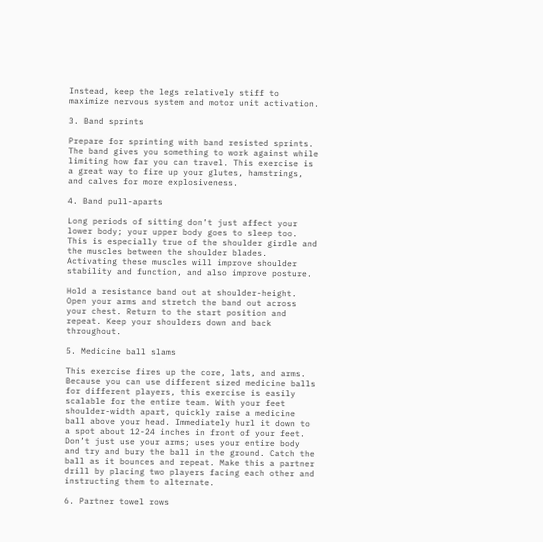Instead, keep the legs relatively stiff to maximize nervous system and motor unit activation.

3. Band sprints

Prepare for sprinting with band resisted sprints. The band gives you something to work against while limiting how far you can travel. This exercise is a great way to fire up your glutes, hamstrings, and calves for more explosiveness.

4. Band pull-aparts

Long periods of sitting don’t just affect your lower body; your upper body goes to sleep too. This is especially true of the shoulder girdle and the muscles between the shoulder blades. Activating these muscles will improve shoulder stability and function, and also improve posture.

Hold a resistance band out at shoulder-height. Open your arms and stretch the band out across your chest. Return to the start position and repeat. Keep your shoulders down and back throughout.

5. Medicine ball slams

This exercise fires up the core, lats, and arms. Because you can use different sized medicine balls for different players, this exercise is easily scalable for the entire team. With your feet shoulder-width apart, quickly raise a medicine ball above your head. Immediately hurl it down to a spot about 12-24 inches in front of your feet. Don’t just use your arms; uses your entire body and try and bury the ball in the ground. Catch the ball as it bounces and repeat. Make this a partner drill by placing two players facing each other and instructing them to alternate.

6. Partner towel rows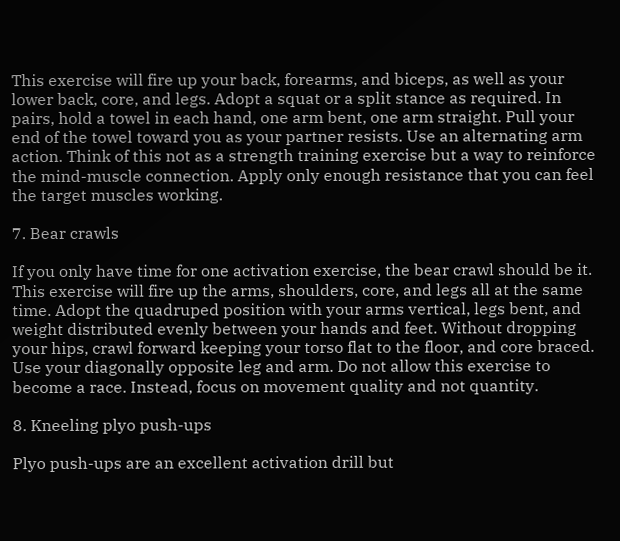This exercise will fire up your back, forearms, and biceps, as well as your lower back, core, and legs. Adopt a squat or a split stance as required. In pairs, hold a towel in each hand, one arm bent, one arm straight. Pull your end of the towel toward you as your partner resists. Use an alternating arm action. Think of this not as a strength training exercise but a way to reinforce the mind-muscle connection. Apply only enough resistance that you can feel the target muscles working.

7. Bear crawls

If you only have time for one activation exercise, the bear crawl should be it. This exercise will fire up the arms, shoulders, core, and legs all at the same time. Adopt the quadruped position with your arms vertical, legs bent, and weight distributed evenly between your hands and feet. Without dropping your hips, crawl forward keeping your torso flat to the floor, and core braced. Use your diagonally opposite leg and arm. Do not allow this exercise to become a race. Instead, focus on movement quality and not quantity.

8. Kneeling plyo push-ups

Plyo push-ups are an excellent activation drill but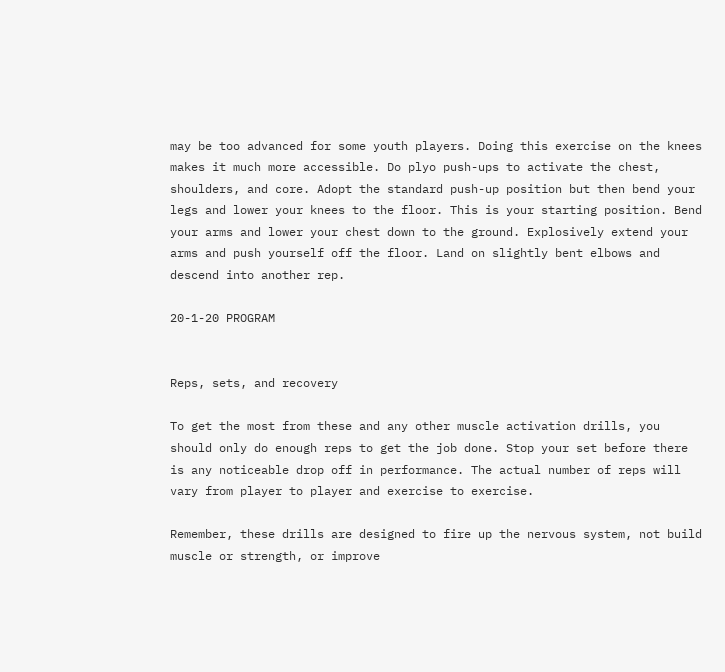may be too advanced for some youth players. Doing this exercise on the knees makes it much more accessible. Do plyo push-ups to activate the chest, shoulders, and core. Adopt the standard push-up position but then bend your legs and lower your knees to the floor. This is your starting position. Bend your arms and lower your chest down to the ground. Explosively extend your arms and push yourself off the floor. Land on slightly bent elbows and descend into another rep.

20-1-20 PROGRAM


Reps, sets, and recovery

To get the most from these and any other muscle activation drills, you should only do enough reps to get the job done. Stop your set before there is any noticeable drop off in performance. The actual number of reps will vary from player to player and exercise to exercise.

Remember, these drills are designed to fire up the nervous system, not build muscle or strength, or improve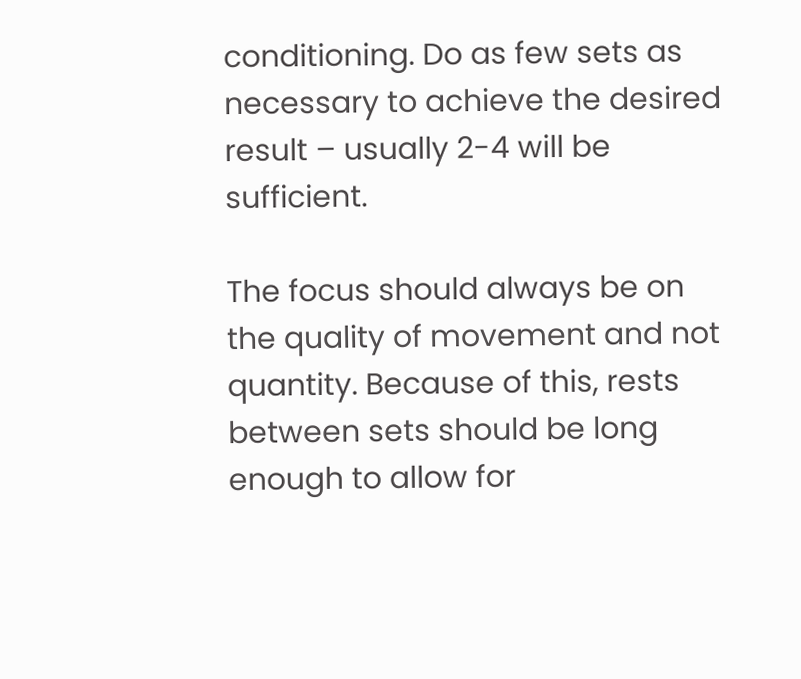conditioning. Do as few sets as necessary to achieve the desired result – usually 2-4 will be sufficient.

The focus should always be on the quality of movement and not quantity. Because of this, rests between sets should be long enough to allow for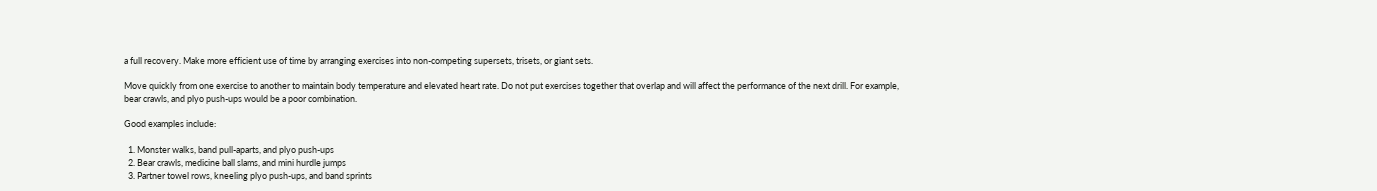a full recovery. Make more efficient use of time by arranging exercises into non-competing supersets, trisets, or giant sets.

Move quickly from one exercise to another to maintain body temperature and elevated heart rate. Do not put exercises together that overlap and will affect the performance of the next drill. For example, bear crawls, and plyo push-ups would be a poor combination.

Good examples include:

  1. Monster walks, band pull-aparts, and plyo push-ups
  2. Bear crawls, medicine ball slams, and mini hurdle jumps
  3. Partner towel rows, kneeling plyo push-ups, and band sprints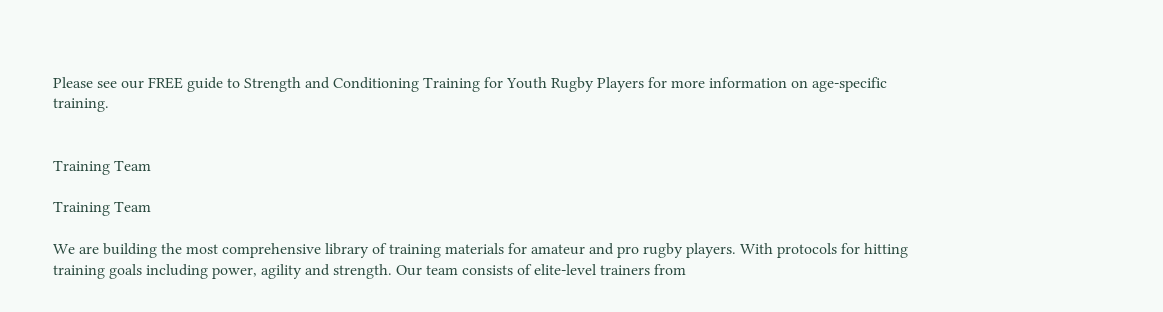Please see our FREE guide to Strength and Conditioning Training for Youth Rugby Players for more information on age-specific training.


Training Team

Training Team

We are building the most comprehensive library of training materials for amateur and pro rugby players. With protocols for hitting training goals including power, agility and strength. Our team consists of elite-level trainers from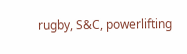rugby, S&C, powerlifting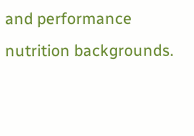and performance nutrition backgrounds.